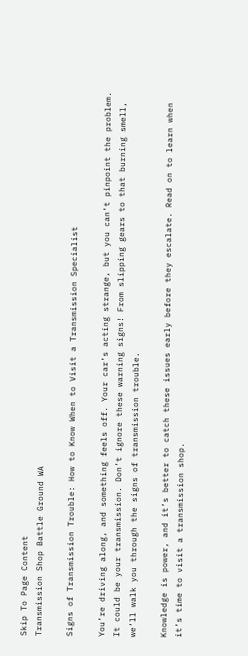Skip To Page Content
Transmission Shop Battle Ground WA

Signs of Transmission Trouble: How to Know When to Visit a Transmission Specialist

You’re driving along, and something feels off. Your car’s acting strange, but you can’t pinpoint the problem. It could be your transmission. Don’t ignore these warning signs! From slipping gears to that burning smell, we’ll walk you through the signs of transmission trouble.

Knowledge is power, and it’s better to catch these issues early before they escalate. Read on to learn when it’s time to visit a transmission shop.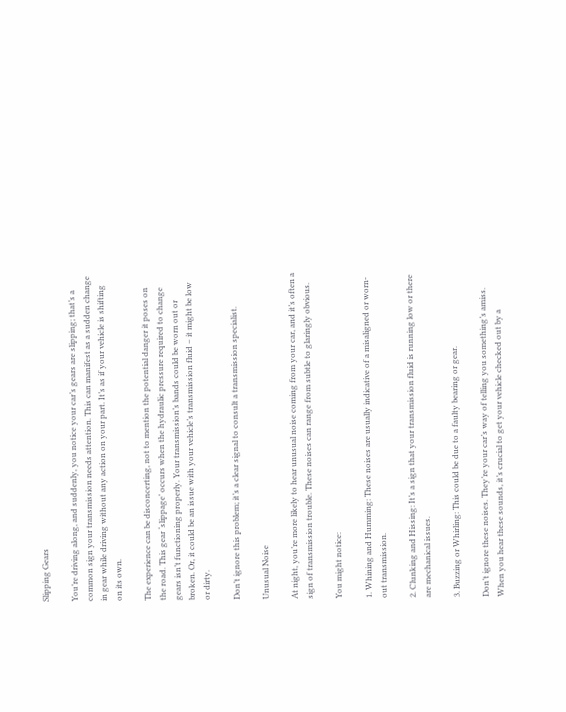Slipping Gears

You’re driving along, and suddenly, you notice your car’s gears are slipping; that’s a common sign your transmission needs attention. This can manifest as a sudden change in gear while driving without any action on your part. It’s as if your vehicle is shifting on its own.

The experience can be disconcerting, not to mention the potential danger it poses on the road. This gear ‘slippage’ occurs when the hydraulic pressure required to change gears isn’t functioning properly. Your transmission’s bands could be worn out or broken. Or, it could be an issue with your vehicle’s transmission fluid – it might be low or dirty.

Don’t ignore this problem; it’s a clear signal to consult a transmission specialist.

Unusual Noise

At night, you’re more likely to hear unusual noise coming from your car, and it’s often a sign of transmission trouble. These noises can range from subtle to glaringly obvious.

You might notice:

1. Whining and Humming: These noises are usually indicative of a misaligned or worn-out transmission.

2. Clunking and Hissing: It’s a sign that your transmission fluid is running low or there are mechanical issues.

3. Buzzing or Whirling: This could be due to a faulty bearing or gear.

Don’t ignore these noises. They’re your car’s way of telling you something’s amiss. When you hear these sounds, it’s crucial to get your vehicle checked out by a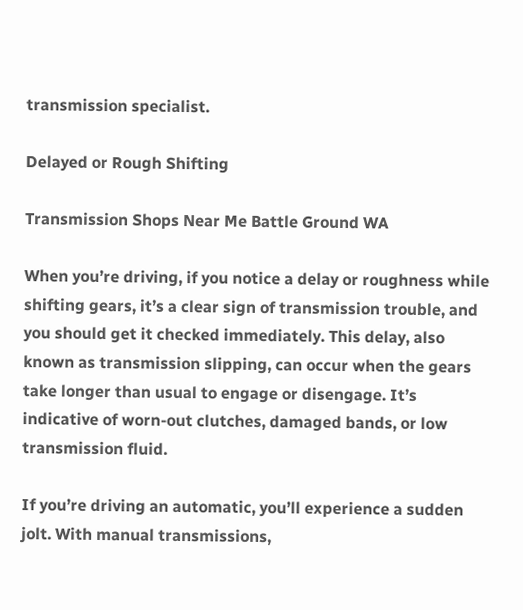transmission specialist.

Delayed or Rough Shifting

Transmission Shops Near Me Battle Ground WA

When you’re driving, if you notice a delay or roughness while shifting gears, it’s a clear sign of transmission trouble, and you should get it checked immediately. This delay, also known as transmission slipping, can occur when the gears take longer than usual to engage or disengage. It’s indicative of worn-out clutches, damaged bands, or low transmission fluid.

If you’re driving an automatic, you’ll experience a sudden jolt. With manual transmissions,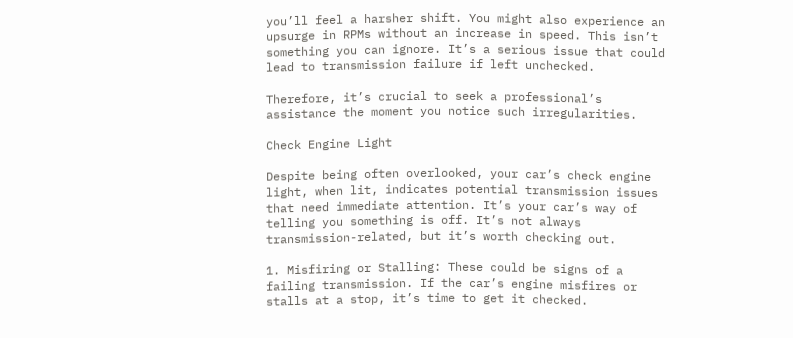you’ll feel a harsher shift. You might also experience an upsurge in RPMs without an increase in speed. This isn’t something you can ignore. It’s a serious issue that could lead to transmission failure if left unchecked.

Therefore, it’s crucial to seek a professional’s assistance the moment you notice such irregularities.

Check Engine Light

Despite being often overlooked, your car’s check engine light, when lit, indicates potential transmission issues that need immediate attention. It’s your car’s way of telling you something is off. It’s not always transmission-related, but it’s worth checking out.

1. Misfiring or Stalling: These could be signs of a failing transmission. If the car’s engine misfires or stalls at a stop, it’s time to get it checked.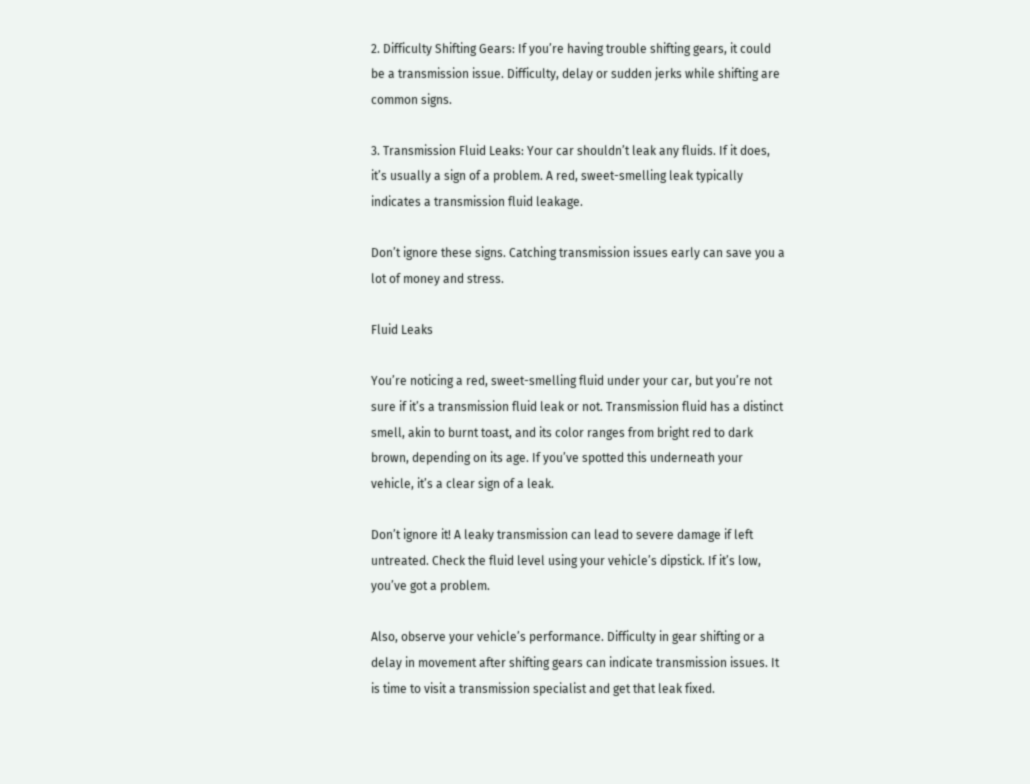2. Difficulty Shifting Gears: If you’re having trouble shifting gears, it could be a transmission issue. Difficulty, delay or sudden jerks while shifting are common signs.

3. Transmission Fluid Leaks: Your car shouldn’t leak any fluids. If it does, it’s usually a sign of a problem. A red, sweet-smelling leak typically indicates a transmission fluid leakage.

Don’t ignore these signs. Catching transmission issues early can save you a lot of money and stress.

Fluid Leaks

You’re noticing a red, sweet-smelling fluid under your car, but you’re not sure if it’s a transmission fluid leak or not. Transmission fluid has a distinct smell, akin to burnt toast, and its color ranges from bright red to dark brown, depending on its age. If you’ve spotted this underneath your vehicle, it’s a clear sign of a leak.

Don’t ignore it! A leaky transmission can lead to severe damage if left untreated. Check the fluid level using your vehicle’s dipstick. If it’s low, you’ve got a problem.

Also, observe your vehicle’s performance. Difficulty in gear shifting or a delay in movement after shifting gears can indicate transmission issues. It is time to visit a transmission specialist and get that leak fixed.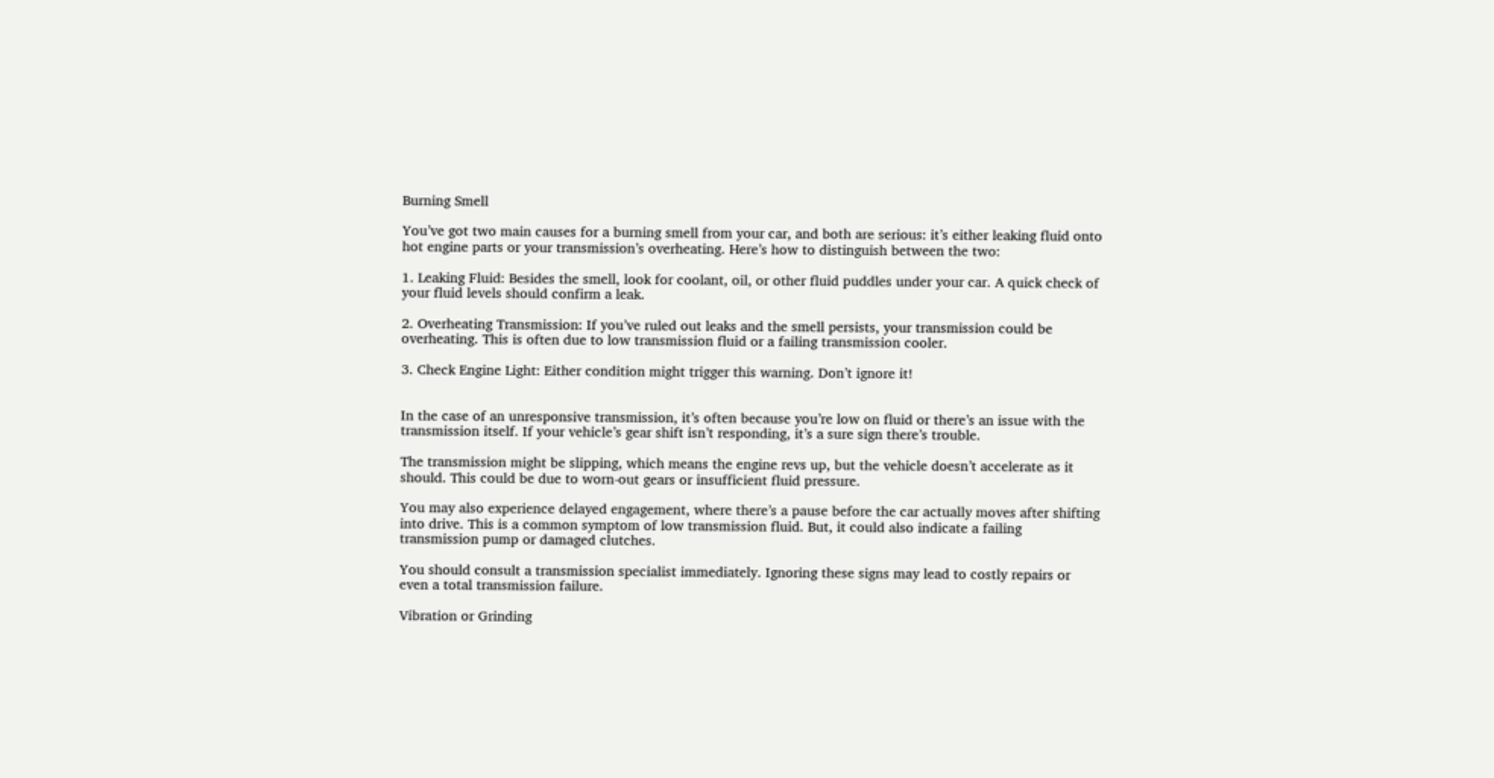Burning Smell

You’ve got two main causes for a burning smell from your car, and both are serious: it’s either leaking fluid onto hot engine parts or your transmission’s overheating. Here’s how to distinguish between the two:

1. Leaking Fluid: Besides the smell, look for coolant, oil, or other fluid puddles under your car. A quick check of your fluid levels should confirm a leak.

2. Overheating Transmission: If you’ve ruled out leaks and the smell persists, your transmission could be overheating. This is often due to low transmission fluid or a failing transmission cooler.

3. Check Engine Light: Either condition might trigger this warning. Don’t ignore it!


In the case of an unresponsive transmission, it’s often because you’re low on fluid or there’s an issue with the transmission itself. If your vehicle’s gear shift isn’t responding, it’s a sure sign there’s trouble.

The transmission might be slipping, which means the engine revs up, but the vehicle doesn’t accelerate as it should. This could be due to worn-out gears or insufficient fluid pressure.

You may also experience delayed engagement, where there’s a pause before the car actually moves after shifting into drive. This is a common symptom of low transmission fluid. But, it could also indicate a failing transmission pump or damaged clutches.

You should consult a transmission specialist immediately. Ignoring these signs may lead to costly repairs or even a total transmission failure.

Vibration or Grinding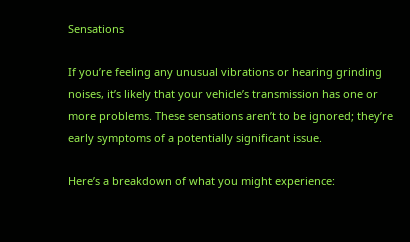Sensations

If you’re feeling any unusual vibrations or hearing grinding noises, it’s likely that your vehicle’s transmission has one or more problems. These sensations aren’t to be ignored; they’re early symptoms of a potentially significant issue.

Here’s a breakdown of what you might experience: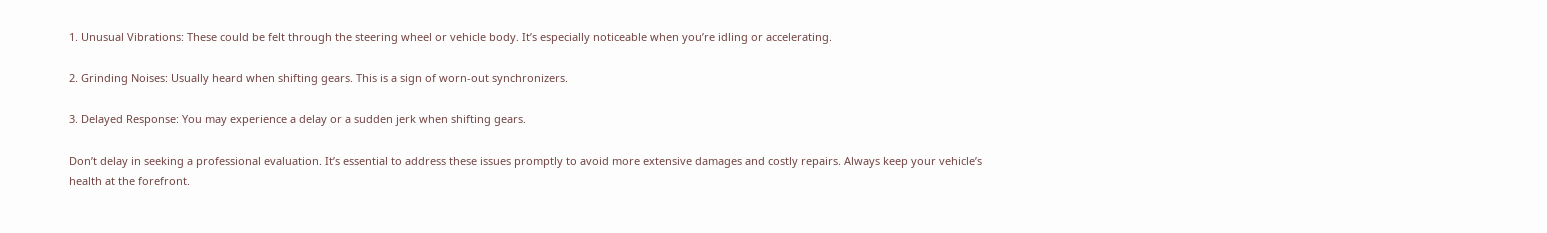1. Unusual Vibrations: These could be felt through the steering wheel or vehicle body. It’s especially noticeable when you’re idling or accelerating.

2. Grinding Noises: Usually heard when shifting gears. This is a sign of worn-out synchronizers.

3. Delayed Response: You may experience a delay or a sudden jerk when shifting gears.

Don’t delay in seeking a professional evaluation. It’s essential to address these issues promptly to avoid more extensive damages and costly repairs. Always keep your vehicle’s health at the forefront.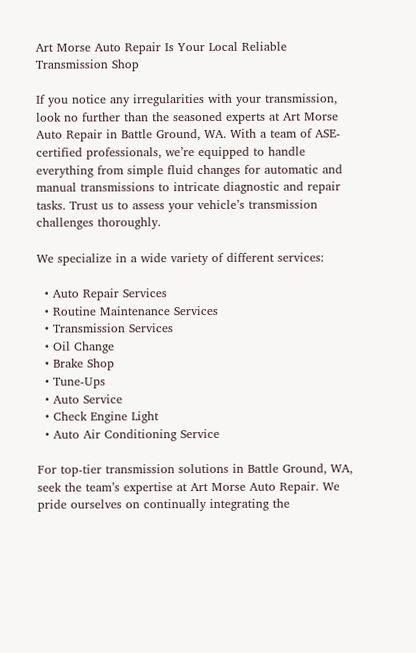Art Morse Auto Repair Is Your Local Reliable Transmission Shop

If you notice any irregularities with your transmission, look no further than the seasoned experts at Art Morse Auto Repair in Battle Ground, WA. With a team of ASE-certified professionals, we’re equipped to handle everything from simple fluid changes for automatic and manual transmissions to intricate diagnostic and repair tasks. Trust us to assess your vehicle’s transmission challenges thoroughly.

We specialize in a wide variety of different services:

  • Auto Repair Services
  • Routine Maintenance Services
  • Transmission Services
  • Oil Change
  • Brake Shop
  • Tune-Ups
  • Auto Service
  • Check Engine Light
  • Auto Air Conditioning Service

For top-tier transmission solutions in Battle Ground, WA, seek the team’s expertise at Art Morse Auto Repair. We pride ourselves on continually integrating the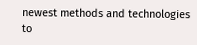newest methods and technologies to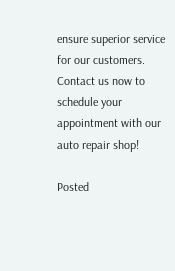ensure superior service for our customers. Contact us now to schedule your appointment with our auto repair shop!

Posted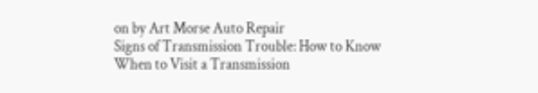on by Art Morse Auto Repair
Signs of Transmission Trouble: How to Know When to Visit a Transmission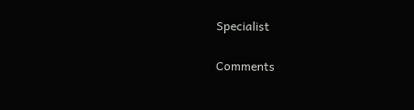Specialist

Comments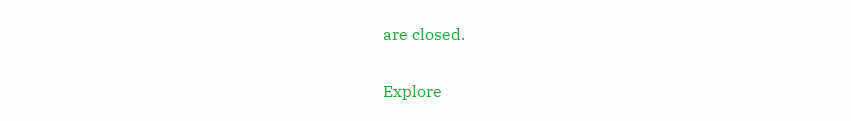are closed.

Explore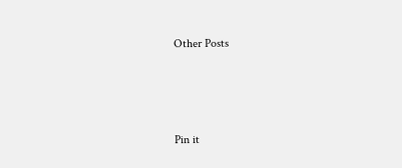Other Posts



Pin it